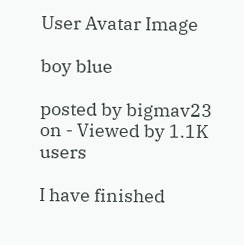User Avatar Image

boy blue

posted by bigmav23 on - Viewed by 1.1K users

I have finished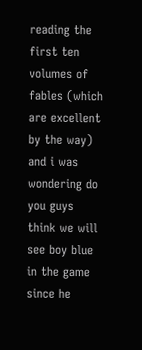reading the first ten volumes of fables (which are excellent by the way) and i was wondering do you guys think we will see boy blue in the game since he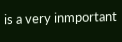is a very inmportant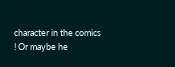character in the comics ! Or maybe he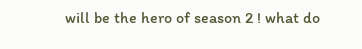will be the hero of season 2 ! what do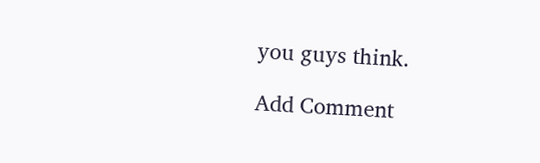you guys think.

Add Comment